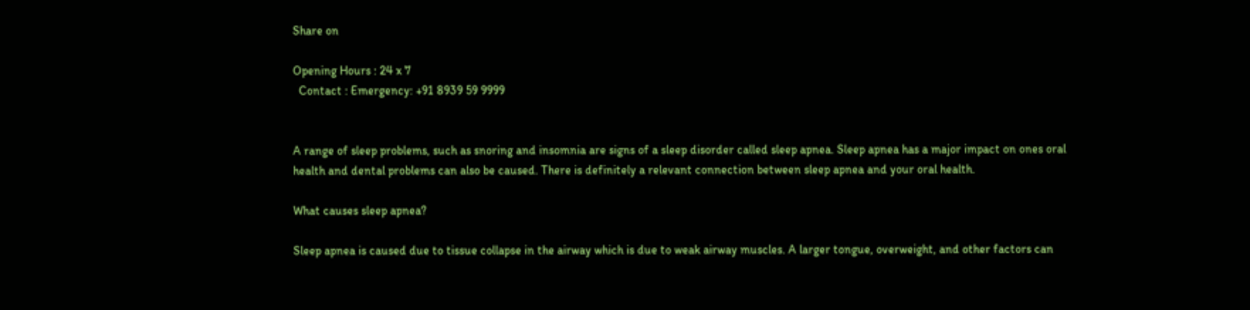Share on

Opening Hours : 24 x 7
  Contact : Emergency: +91 8939 59 9999


A range of sleep problems, such as snoring and insomnia are signs of a sleep disorder called sleep apnea. Sleep apnea has a major impact on ones oral health and dental problems can also be caused. There is definitely a relevant connection between sleep apnea and your oral health.

What causes sleep apnea?

Sleep apnea is caused due to tissue collapse in the airway which is due to weak airway muscles. A larger tongue, overweight, and other factors can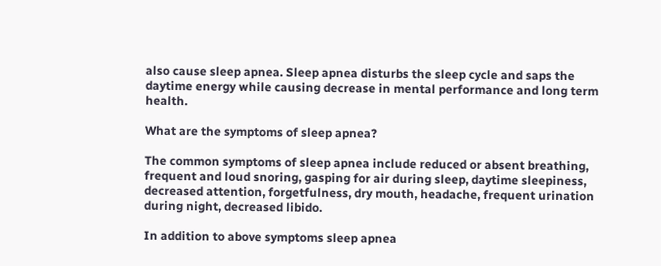also cause sleep apnea. Sleep apnea disturbs the sleep cycle and saps the daytime energy while causing decrease in mental performance and long term health.

What are the symptoms of sleep apnea?

The common symptoms of sleep apnea include reduced or absent breathing, frequent and loud snoring, gasping for air during sleep, daytime sleepiness, decreased attention, forgetfulness, dry mouth, headache, frequent urination during night, decreased libido.

In addition to above symptoms sleep apnea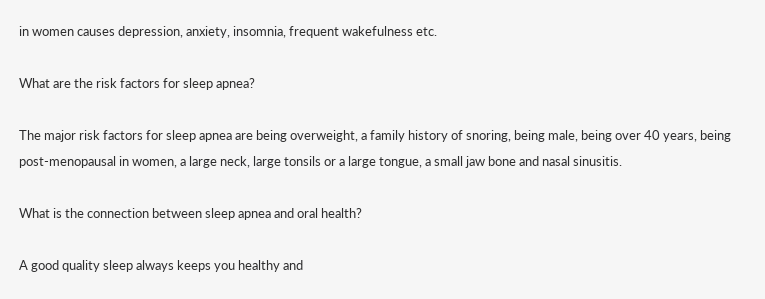in women causes depression, anxiety, insomnia, frequent wakefulness etc.

What are the risk factors for sleep apnea?

The major risk factors for sleep apnea are being overweight, a family history of snoring, being male, being over 40 years, being post-menopausal in women, a large neck, large tonsils or a large tongue, a small jaw bone and nasal sinusitis.

What is the connection between sleep apnea and oral health?

A good quality sleep always keeps you healthy and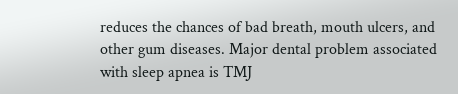reduces the chances of bad breath, mouth ulcers, and other gum diseases. Major dental problem associated with sleep apnea is TMJ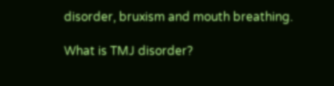disorder, bruxism and mouth breathing.

What is TMJ disorder?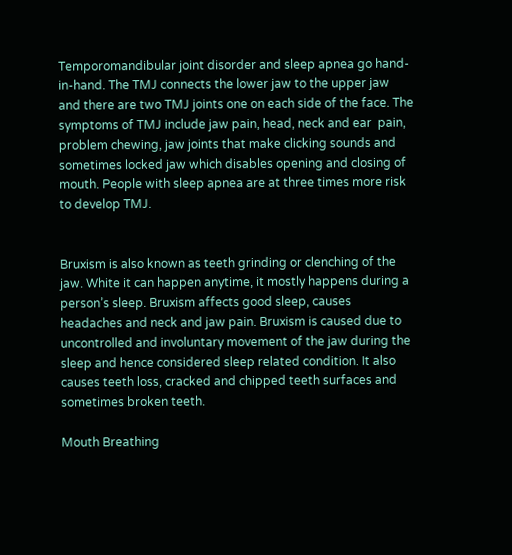Temporomandibular joint disorder and sleep apnea go hand-in-hand. The TMJ connects the lower jaw to the upper jaw and there are two TMJ joints one on each side of the face. The symptoms of TMJ include jaw pain, head, neck and ear  pain, problem chewing, jaw joints that make clicking sounds and sometimes locked jaw which disables opening and closing of mouth. People with sleep apnea are at three times more risk to develop TMJ.


Bruxism is also known as teeth grinding or clenching of the jaw. White it can happen anytime, it mostly happens during a person’s sleep. Bruxism affects good sleep, causes headaches and neck and jaw pain. Bruxism is caused due to uncontrolled and involuntary movement of the jaw during the sleep and hence considered sleep related condition. It also causes teeth loss, cracked and chipped teeth surfaces and sometimes broken teeth.

Mouth Breathing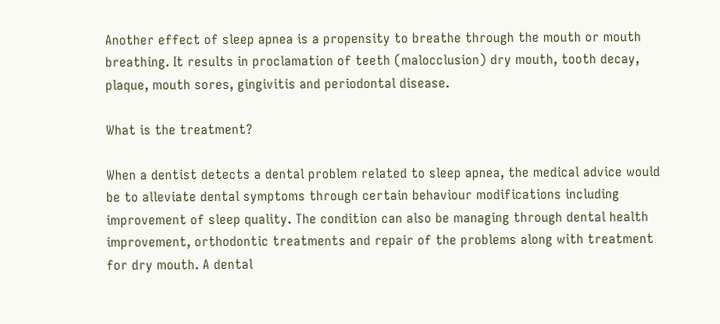Another effect of sleep apnea is a propensity to breathe through the mouth or mouth breathing. It results in proclamation of teeth (malocclusion) dry mouth, tooth decay, plaque, mouth sores, gingivitis and periodontal disease.

What is the treatment?

When a dentist detects a dental problem related to sleep apnea, the medical advice would be to alleviate dental symptoms through certain behaviour modifications including improvement of sleep quality. The condition can also be managing through dental health improvement, orthodontic treatments and repair of the problems along with treatment for dry mouth. A dental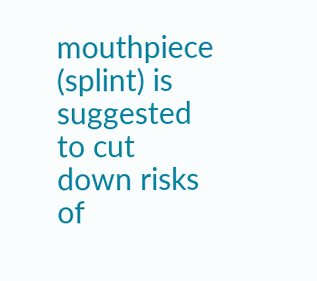mouthpiece (splint) is suggested to cut down risks of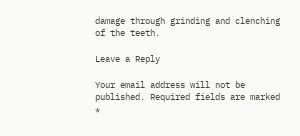damage through grinding and clenching of the teeth.

Leave a Reply

Your email address will not be published. Required fields are marked *